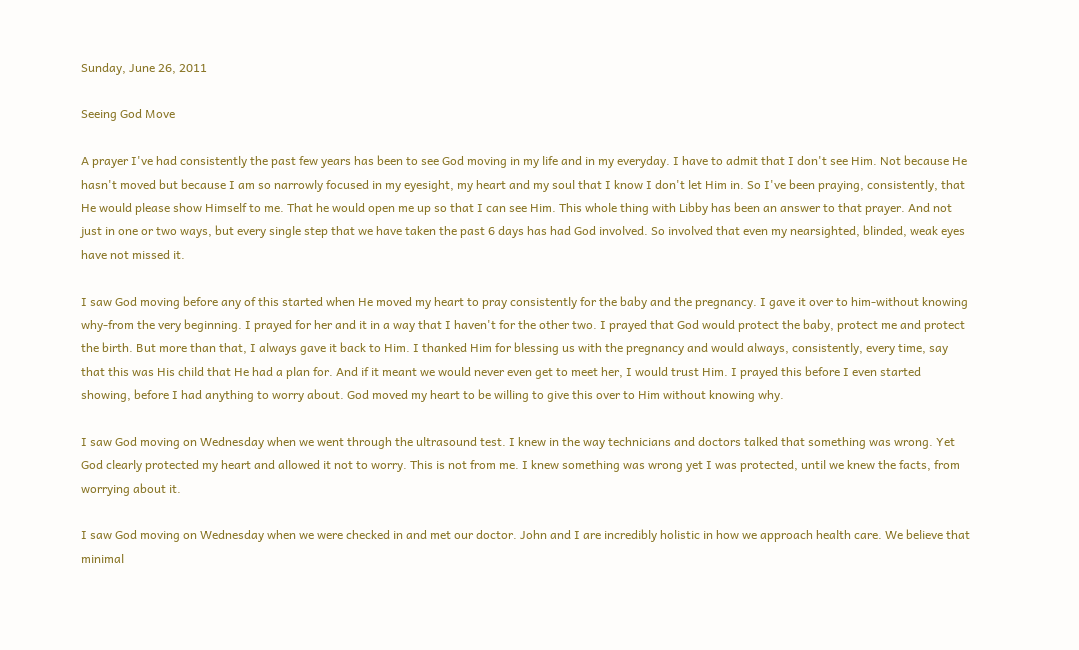Sunday, June 26, 2011

Seeing God Move

A prayer I've had consistently the past few years has been to see God moving in my life and in my everyday. I have to admit that I don't see Him. Not because He hasn't moved but because I am so narrowly focused in my eyesight, my heart and my soul that I know I don't let Him in. So I've been praying, consistently, that He would please show Himself to me. That he would open me up so that I can see Him. This whole thing with Libby has been an answer to that prayer. And not just in one or two ways, but every single step that we have taken the past 6 days has had God involved. So involved that even my nearsighted, blinded, weak eyes have not missed it.

I saw God moving before any of this started when He moved my heart to pray consistently for the baby and the pregnancy. I gave it over to him-without knowing why-from the very beginning. I prayed for her and it in a way that I haven't for the other two. I prayed that God would protect the baby, protect me and protect the birth. But more than that, I always gave it back to Him. I thanked Him for blessing us with the pregnancy and would always, consistently, every time, say that this was His child that He had a plan for. And if it meant we would never even get to meet her, I would trust Him. I prayed this before I even started showing, before I had anything to worry about. God moved my heart to be willing to give this over to Him without knowing why.

I saw God moving on Wednesday when we went through the ultrasound test. I knew in the way technicians and doctors talked that something was wrong. Yet God clearly protected my heart and allowed it not to worry. This is not from me. I knew something was wrong yet I was protected, until we knew the facts, from worrying about it.

I saw God moving on Wednesday when we were checked in and met our doctor. John and I are incredibly holistic in how we approach health care. We believe that minimal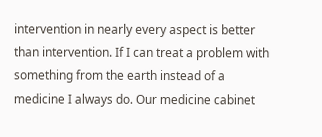intervention in nearly every aspect is better than intervention. If I can treat a problem with something from the earth instead of a medicine I always do. Our medicine cabinet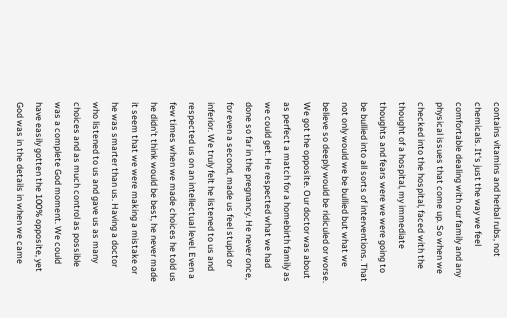contains vitamins and herbal rubs, not chemicals. It's just the way we feel comfortable dealing with our family and any physical issues that come up. So when we checked into the hospital, faced with the thought of a hospital, my immediate thoughts and fears were we were going to be bullied into all sorts of interventions. That not only would we be bullied but what we believe so deeply would be ridiculed or worse. We got the opposite. Our doctor was about as perfect a match for a homebirth family as we could get. He respected what we had done so far in the pregnancy. He never once, for even a second, made us feel stupid or inferior. We truly felt he listened to us and respected us on an intellectual level. Even a few times when we made choices he told us he didn't think would be best, he never made it seem that we were making a mistake or he was smarter than us. Having a doctor who listened to us and gave us as many choices and as much control as possible was a complete God moment. We could have easily gotten the 100% opposite, yet God was in the details in when we came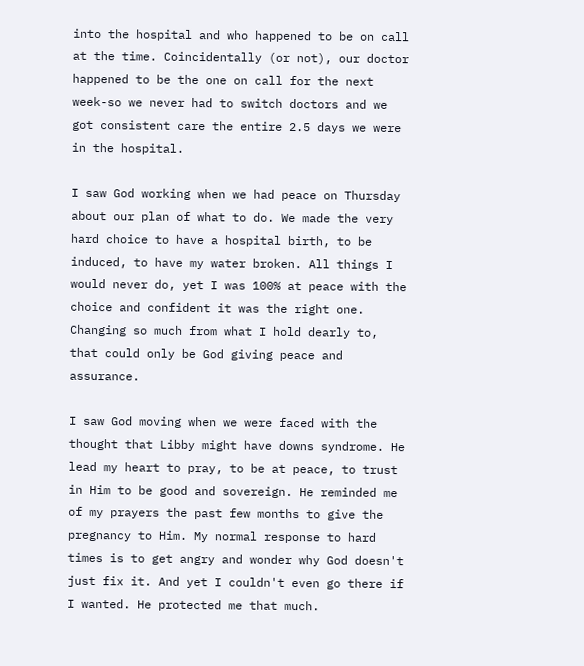into the hospital and who happened to be on call at the time. Coincidentally (or not), our doctor happened to be the one on call for the next week-so we never had to switch doctors and we got consistent care the entire 2.5 days we were in the hospital.

I saw God working when we had peace on Thursday about our plan of what to do. We made the very hard choice to have a hospital birth, to be induced, to have my water broken. All things I would never do, yet I was 100% at peace with the choice and confident it was the right one. Changing so much from what I hold dearly to, that could only be God giving peace and assurance.

I saw God moving when we were faced with the thought that Libby might have downs syndrome. He lead my heart to pray, to be at peace, to trust in Him to be good and sovereign. He reminded me of my prayers the past few months to give the pregnancy to Him. My normal response to hard times is to get angry and wonder why God doesn't just fix it. And yet I couldn't even go there if I wanted. He protected me that much.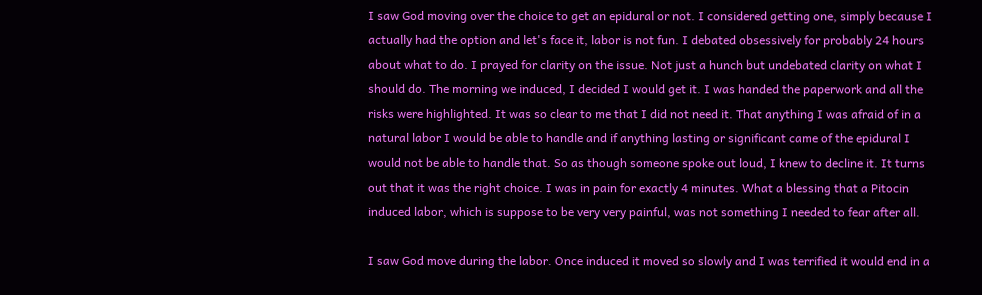I saw God moving over the choice to get an epidural or not. I considered getting one, simply because I actually had the option and let's face it, labor is not fun. I debated obsessively for probably 24 hours about what to do. I prayed for clarity on the issue. Not just a hunch but undebated clarity on what I should do. The morning we induced, I decided I would get it. I was handed the paperwork and all the risks were highlighted. It was so clear to me that I did not need it. That anything I was afraid of in a natural labor I would be able to handle and if anything lasting or significant came of the epidural I would not be able to handle that. So as though someone spoke out loud, I knew to decline it. It turns out that it was the right choice. I was in pain for exactly 4 minutes. What a blessing that a Pitocin induced labor, which is suppose to be very very painful, was not something I needed to fear after all.

I saw God move during the labor. Once induced it moved so slowly and I was terrified it would end in a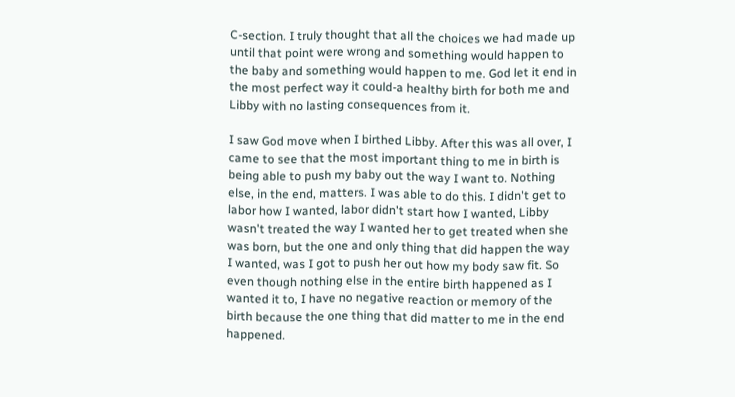C-section. I truly thought that all the choices we had made up until that point were wrong and something would happen to the baby and something would happen to me. God let it end in the most perfect way it could-a healthy birth for both me and Libby with no lasting consequences from it.

I saw God move when I birthed Libby. After this was all over, I came to see that the most important thing to me in birth is being able to push my baby out the way I want to. Nothing else, in the end, matters. I was able to do this. I didn't get to labor how I wanted, labor didn't start how I wanted, Libby wasn't treated the way I wanted her to get treated when she was born, but the one and only thing that did happen the way I wanted, was I got to push her out how my body saw fit. So even though nothing else in the entire birth happened as I wanted it to, I have no negative reaction or memory of the birth because the one thing that did matter to me in the end happened.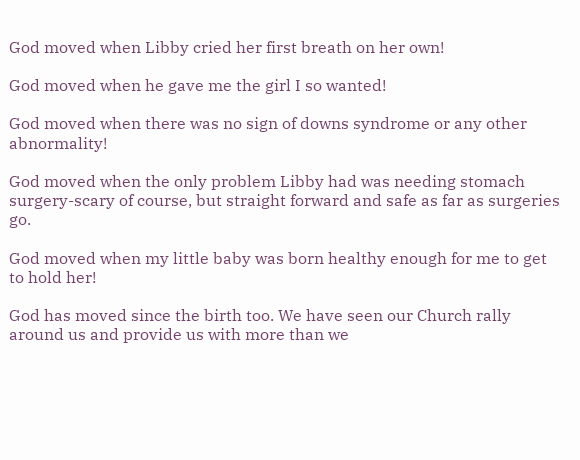God moved when Libby cried her first breath on her own!

God moved when he gave me the girl I so wanted!

God moved when there was no sign of downs syndrome or any other abnormality!

God moved when the only problem Libby had was needing stomach surgery-scary of course, but straight forward and safe as far as surgeries go.

God moved when my little baby was born healthy enough for me to get to hold her!

God has moved since the birth too. We have seen our Church rally around us and provide us with more than we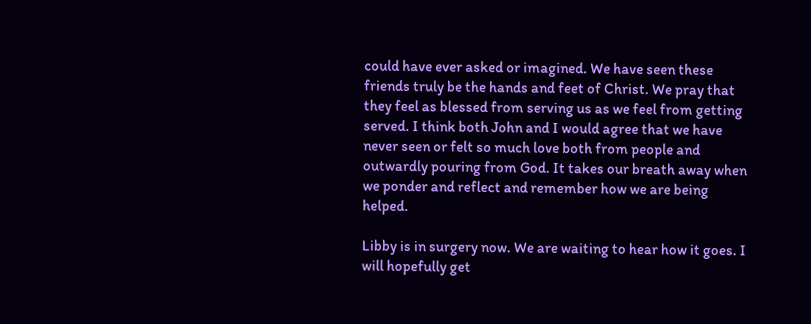could have ever asked or imagined. We have seen these friends truly be the hands and feet of Christ. We pray that they feel as blessed from serving us as we feel from getting served. I think both John and I would agree that we have never seen or felt so much love both from people and outwardly pouring from God. It takes our breath away when we ponder and reflect and remember how we are being helped.

Libby is in surgery now. We are waiting to hear how it goes. I will hopefully get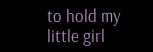to hold my little girl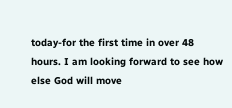today-for the first time in over 48 hours. I am looking forward to see how else God will move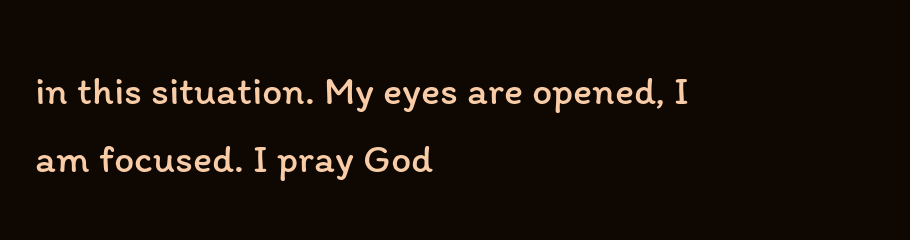in this situation. My eyes are opened, I am focused. I pray God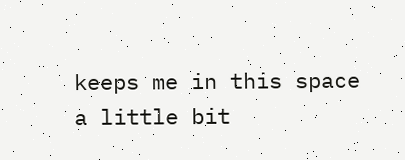keeps me in this space a little bit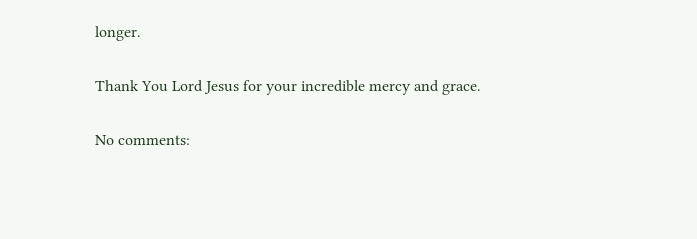longer.

Thank You Lord Jesus for your incredible mercy and grace.

No comments: